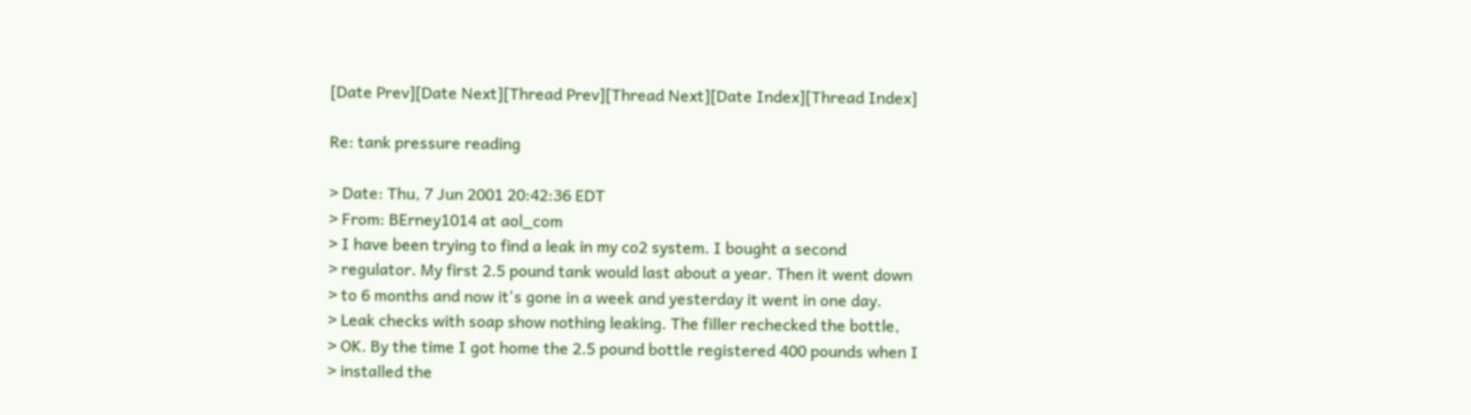[Date Prev][Date Next][Thread Prev][Thread Next][Date Index][Thread Index]

Re: tank pressure reading

> Date: Thu, 7 Jun 2001 20:42:36 EDT
> From: BErney1014 at aol_com
> I have been trying to find a leak in my co2 system. I bought a second
> regulator. My first 2.5 pound tank would last about a year. Then it went down
> to 6 months and now it's gone in a week and yesterday it went in one day.
> Leak checks with soap show nothing leaking. The filler rechecked the bottle,
> OK. By the time I got home the 2.5 pound bottle registered 400 pounds when I
> installed the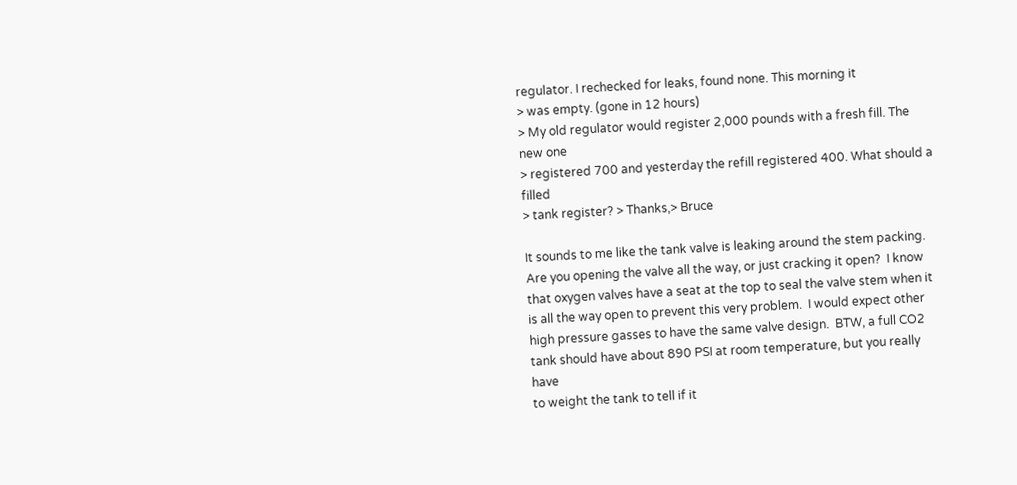regulator. I rechecked for leaks, found none. This morning it
> was empty. (gone in 12 hours)
> My old regulator would register 2,000 pounds with a fresh fill. The new one
> registered 700 and yesterday the refill registered 400. What should a filled
> tank register? > Thanks,> Bruce

It sounds to me like the tank valve is leaking around the stem packing.
Are you opening the valve all the way, or just cracking it open?  I know
that oxygen valves have a seat at the top to seal the valve stem when it
is all the way open to prevent this very problem.  I would expect other
high pressure gasses to have the same valve design.  BTW, a full CO2
tank should have about 890 PSI at room temperature, but you really have
to weight the tank to tell if it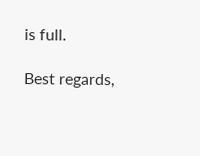is full.

Best regards,